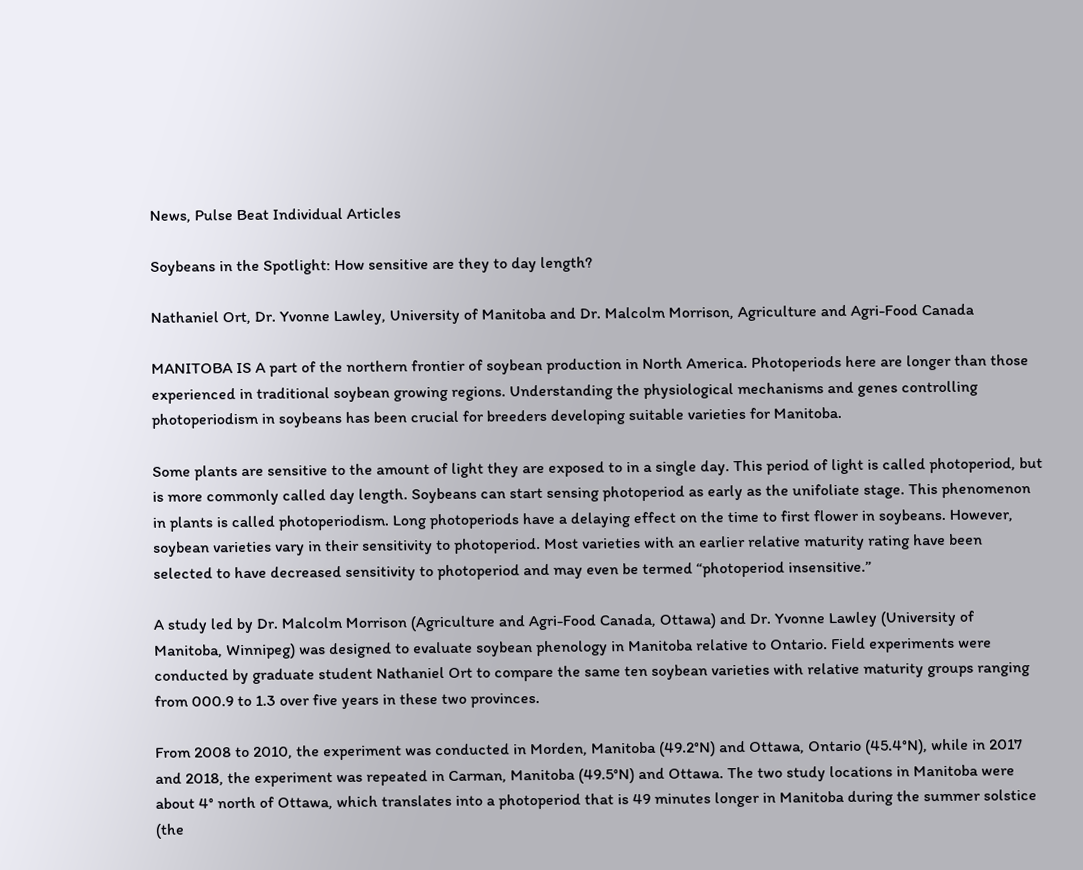News, Pulse Beat Individual Articles

Soybeans in the Spotlight: How sensitive are they to day length?

Nathaniel Ort, Dr. Yvonne Lawley, University of Manitoba and Dr. Malcolm Morrison, Agriculture and Agri-Food Canada

MANITOBA IS A part of the northern frontier of soybean production in North America. Photoperiods here are longer than those experienced in traditional soybean growing regions. Understanding the physiological mechanisms and genes controlling photoperiodism in soybeans has been crucial for breeders developing suitable varieties for Manitoba.

Some plants are sensitive to the amount of light they are exposed to in a single day. This period of light is called photoperiod, but is more commonly called day length. Soybeans can start sensing photoperiod as early as the unifoliate stage. This phenomenon in plants is called photoperiodism. Long photoperiods have a delaying effect on the time to first flower in soybeans. However, soybean varieties vary in their sensitivity to photoperiod. Most varieties with an earlier relative maturity rating have been selected to have decreased sensitivity to photoperiod and may even be termed “photoperiod insensitive.”

A study led by Dr. Malcolm Morrison (Agriculture and Agri-Food Canada, Ottawa) and Dr. Yvonne Lawley (University of Manitoba, Winnipeg) was designed to evaluate soybean phenology in Manitoba relative to Ontario. Field experiments were conducted by graduate student Nathaniel Ort to compare the same ten soybean varieties with relative maturity groups ranging from 000.9 to 1.3 over five years in these two provinces.

From 2008 to 2010, the experiment was conducted in Morden, Manitoba (49.2°N) and Ottawa, Ontario (45.4°N), while in 2017 and 2018, the experiment was repeated in Carman, Manitoba (49.5°N) and Ottawa. The two study locations in Manitoba were about 4° north of Ottawa, which translates into a photoperiod that is 49 minutes longer in Manitoba during the summer solstice (the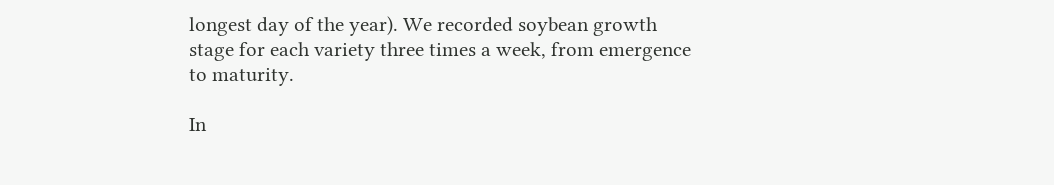longest day of the year). We recorded soybean growth stage for each variety three times a week, from emergence to maturity.

In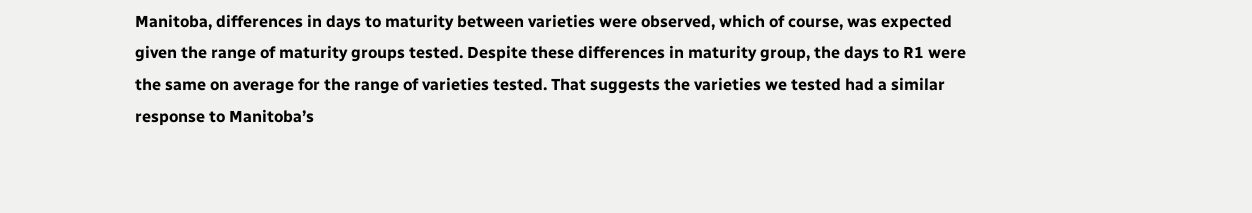Manitoba, differences in days to maturity between varieties were observed, which of course, was expected given the range of maturity groups tested. Despite these differences in maturity group, the days to R1 were the same on average for the range of varieties tested. That suggests the varieties we tested had a similar response to Manitoba’s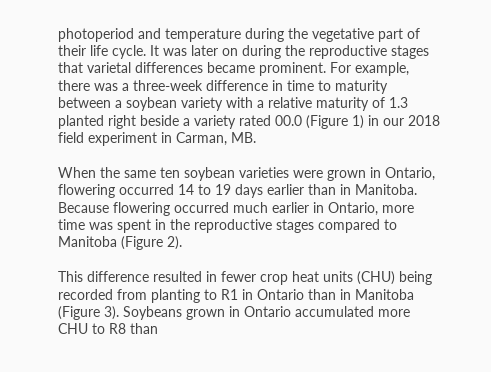photoperiod and temperature during the vegetative part of their life cycle. It was later on during the reproductive stages that varietal differences became prominent. For example, there was a three-week difference in time to maturity between a soybean variety with a relative maturity of 1.3 planted right beside a variety rated 00.0 (Figure 1) in our 2018 field experiment in Carman, MB.

When the same ten soybean varieties were grown in Ontario, flowering occurred 14 to 19 days earlier than in Manitoba. Because flowering occurred much earlier in Ontario, more time was spent in the reproductive stages compared to Manitoba (Figure 2).

This difference resulted in fewer crop heat units (CHU) being recorded from planting to R1 in Ontario than in Manitoba (Figure 3). Soybeans grown in Ontario accumulated more CHU to R8 than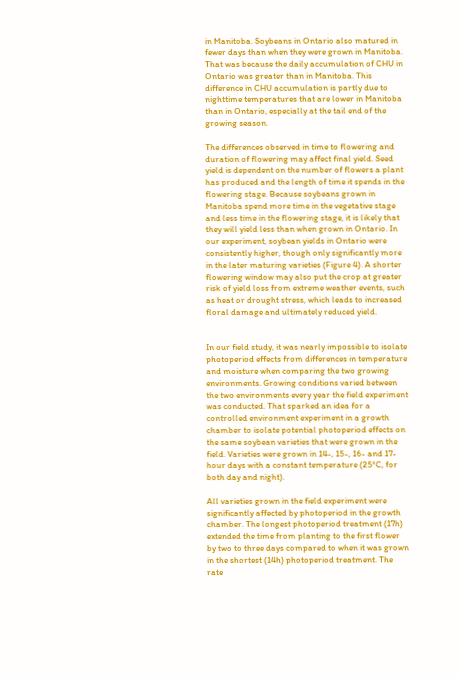in Manitoba. Soybeans in Ontario also matured in fewer days than when they were grown in Manitoba. That was because the daily accumulation of CHU in Ontario was greater than in Manitoba. This difference in CHU accumulation is partly due to nighttime temperatures that are lower in Manitoba than in Ontario, especially at the tail end of the growing season.

The differences observed in time to flowering and duration of flowering may affect final yield. Seed yield is dependent on the number of flowers a plant has produced and the length of time it spends in the flowering stage. Because soybeans grown in Manitoba spend more time in the vegetative stage and less time in the flowering stage, it is likely that they will yield less than when grown in Ontario. In our experiment, soybean yields in Ontario were consistently higher, though only significantly more in the later maturing varieties (Figure 4). A shorter flowering window may also put the crop at greater risk of yield loss from extreme weather events, such as heat or drought stress, which leads to increased floral damage and ultimately reduced yield.


In our field study, it was nearly impossible to isolate photoperiod effects from differences in temperature and moisture when comparing the two growing environments. Growing conditions varied between the two environments every year the field experiment was conducted. That sparked an idea for a controlled environment experiment in a growth chamber to isolate potential photoperiod effects on the same soybean varieties that were grown in the field. Varieties were grown in 14-, 15-, 16- and 17-hour days with a constant temperature (25°C, for both day and night).

All varieties grown in the field experiment were significantly affected by photoperiod in the growth chamber. The longest photoperiod treatment (17h) extended the time from planting to the first flower by two to three days compared to when it was grown in the shortest (14h) photoperiod treatment. The rate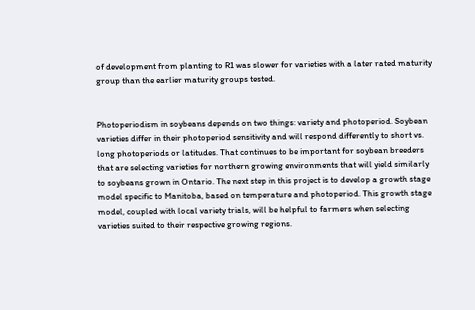of development from planting to R1 was slower for varieties with a later rated maturity group than the earlier maturity groups tested.


Photoperiodism in soybeans depends on two things: variety and photoperiod. Soybean varieties differ in their photoperiod sensitivity and will respond differently to short vs. long photoperiods or latitudes. That continues to be important for soybean breeders that are selecting varieties for northern growing environments that will yield similarly to soybeans grown in Ontario. The next step in this project is to develop a growth stage model specific to Manitoba, based on temperature and photoperiod. This growth stage model, coupled with local variety trials, will be helpful to farmers when selecting varieties suited to their respective growing regions.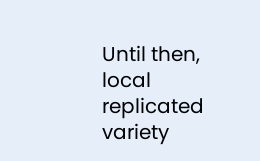Until then, local replicated variety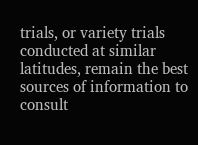trials, or variety trials conducted at similar latitudes, remain the best sources of information to consult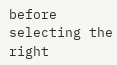before selecting the right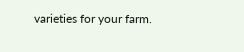varieties for your farm.